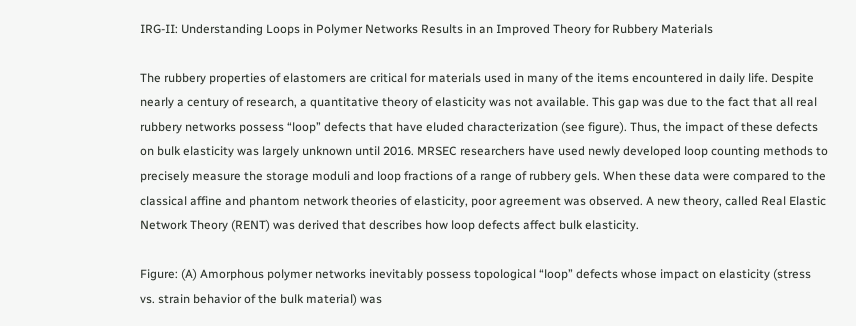IRG-II: Understanding Loops in Polymer Networks Results in an Improved Theory for Rubbery Materials

The rubbery properties of elastomers are critical for materials used in many of the items encountered in daily life. Despite nearly a century of research, a quantitative theory of elasticity was not available. This gap was due to the fact that all real rubbery networks possess “loop” defects that have eluded characterization (see figure). Thus, the impact of these defects on bulk elasticity was largely unknown until 2016. MRSEC researchers have used newly developed loop counting methods to precisely measure the storage moduli and loop fractions of a range of rubbery gels. When these data were compared to the classical affine and phantom network theories of elasticity, poor agreement was observed. A new theory, called Real Elastic Network Theory (RENT) was derived that describes how loop defects affect bulk elasticity.

Figure: (A) Amorphous polymer networks inevitably possess topological “loop” defects whose impact on elasticity (stress vs. strain behavior of the bulk material) was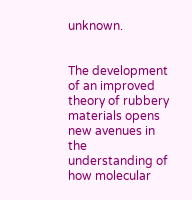unknown.


The development of an improved theory of rubbery materials opens new avenues in the understanding of how molecular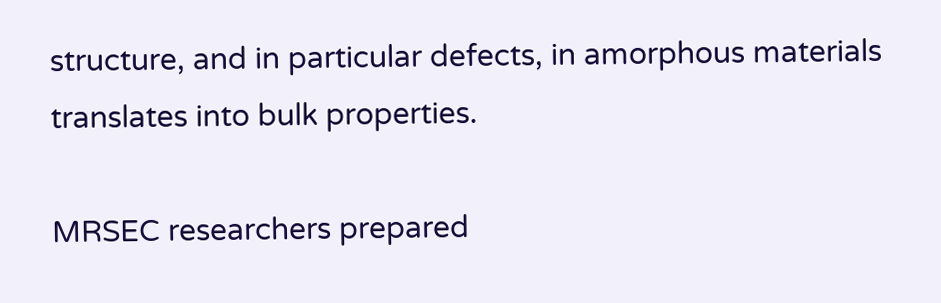structure, and in particular defects, in amorphous materials translates into bulk properties.

MRSEC researchers prepared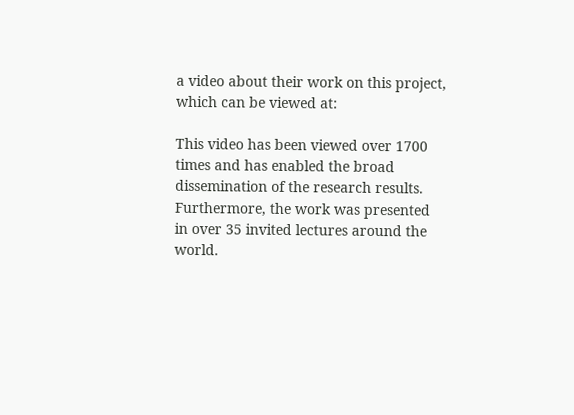a video about their work on this project, which can be viewed at:

This video has been viewed over 1700 times and has enabled the broad dissemination of the research results. Furthermore, the work was presented in over 35 invited lectures around the world.